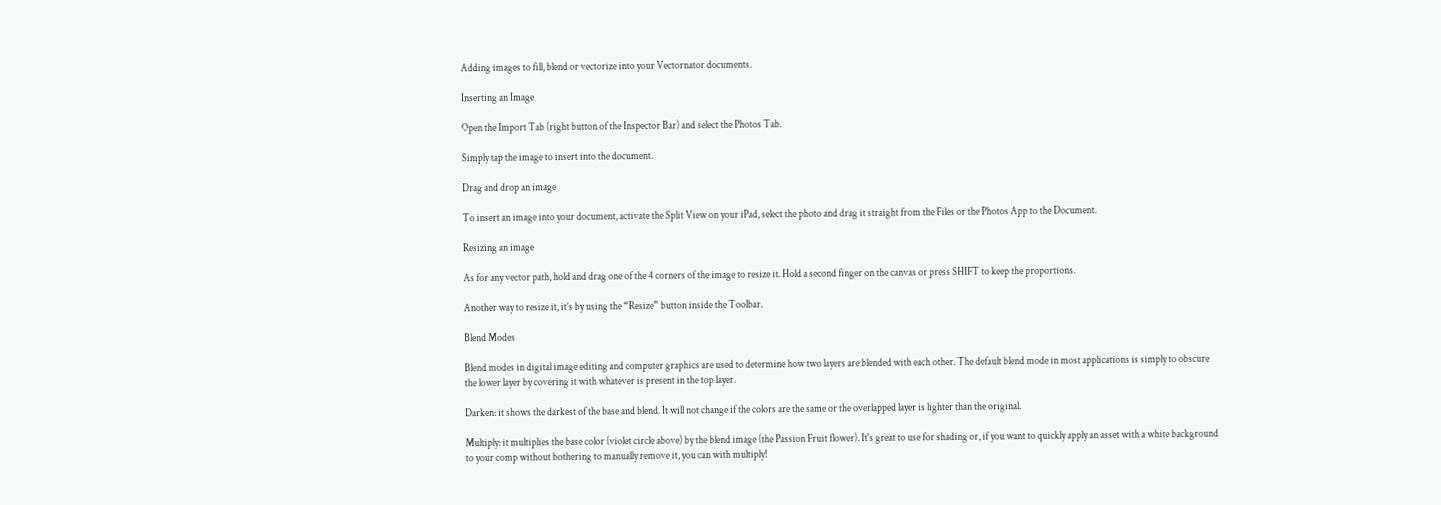Adding images to fill, blend or vectorize into your Vectornator documents.

Inserting an Image

Open the Import Tab (right button of the Inspector Bar) and select the Photos Tab.

Simply tap the image to insert into the document.

Drag and drop an image

To insert an image into your document, activate the Split View on your iPad, select the photo and drag it straight from the Files or the Photos App to the Document.

Resizing an image

As for any vector path, hold and drag one of the 4 corners of the image to resize it. Hold a second finger on the canvas or press SHIFT to keep the proportions.

Another way to resize it, it’s by using the “Resize” button inside the Toolbar.

Blend Modes

Blend modes in digital image editing and computer graphics are used to determine how two layers are blended with each other. The default blend mode in most applications is simply to obscure the lower layer by covering it with whatever is present in the top layer.

Darken: it shows the darkest of the base and blend. It will not change if the colors are the same or the overlapped layer is lighter than the original.

Multiply: it multiplies the base color (violet circle above) by the blend image (the Passion Fruit flower). It's great to use for shading or, if you want to quickly apply an asset with a white background to your comp without bothering to manually remove it, you can with multiply!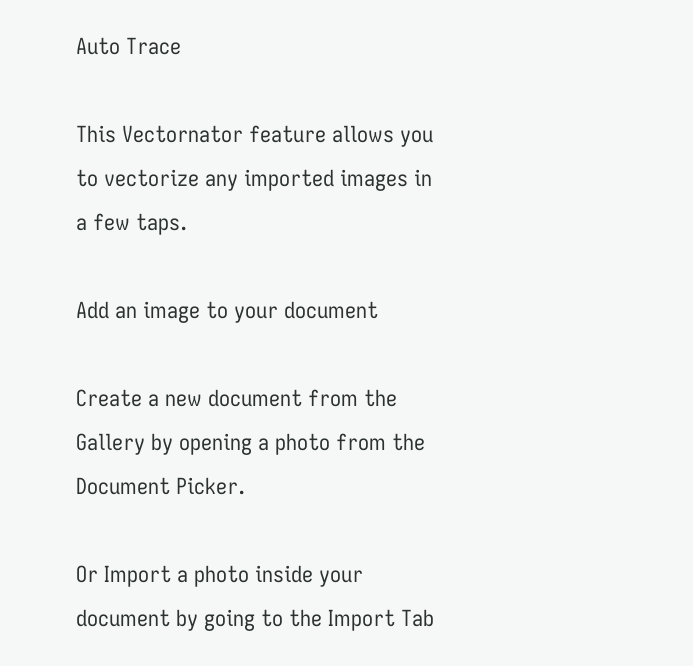Auto Trace

This Vectornator feature allows you to vectorize any imported images in a few taps.

Add an image to your document

Create a new document from the Gallery by opening a photo from the Document Picker.

Or Import a photo inside your document by going to the Import Tab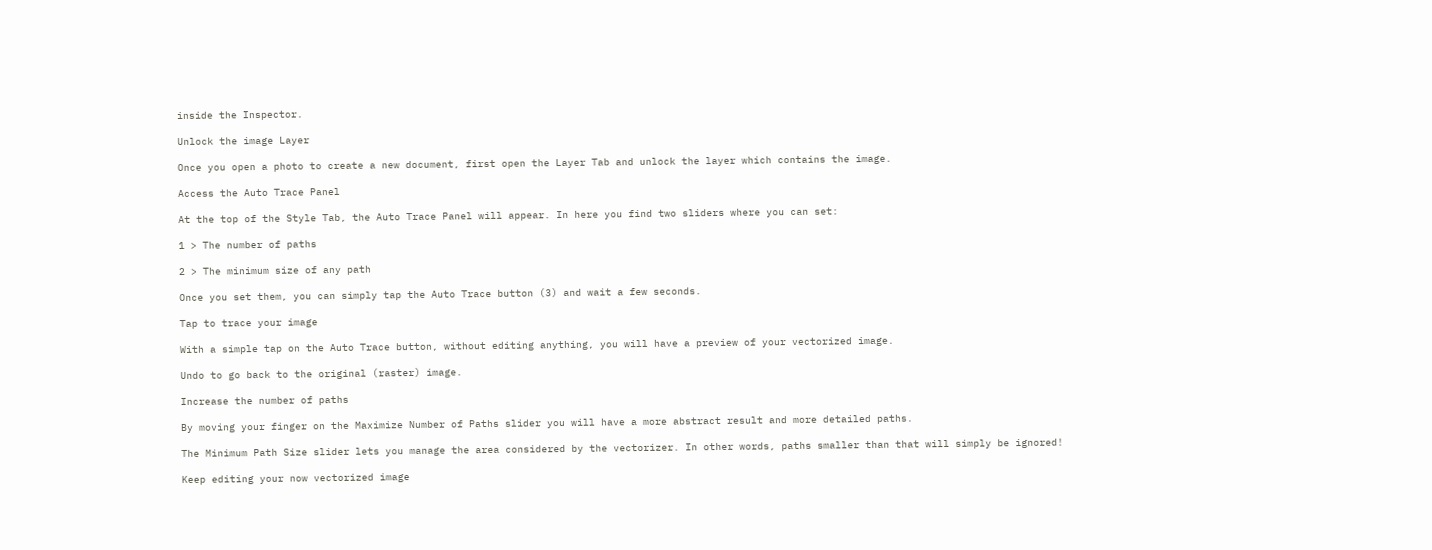inside the Inspector.

Unlock the image Layer

Once you open a photo to create a new document, first open the Layer Tab and unlock the layer which contains the image.

Access the Auto Trace Panel

At the top of the Style Tab, the Auto Trace Panel will appear. In here you find two sliders where you can set:

1 > The number of paths

2 > The minimum size of any path

Once you set them, you can simply tap the Auto Trace button (3) and wait a few seconds.

Tap to trace your image

With a simple tap on the Auto Trace button, without editing anything, you will have a preview of your vectorized image.

Undo to go back to the original (raster) image.

Increase the number of paths

By moving your finger on the Maximize Number of Paths slider you will have a more abstract result and more detailed paths.

The Minimum Path Size slider lets you manage the area considered by the vectorizer. In other words, paths smaller than that will simply be ignored!

Keep editing your now vectorized image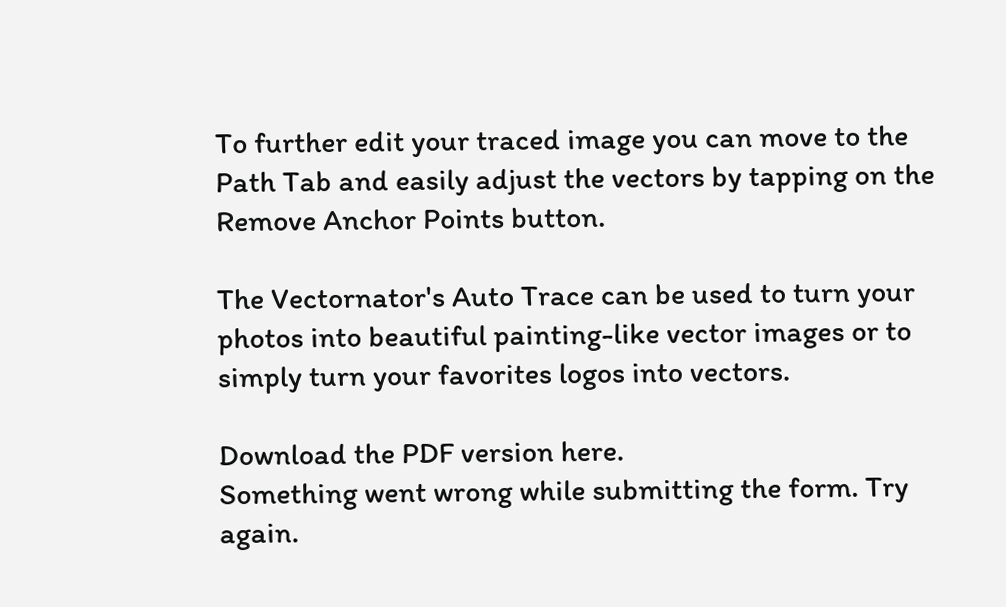To further edit your traced image you can move to the Path Tab and easily adjust the vectors by tapping on the Remove Anchor Points button.

The Vectornator's Auto Trace can be used to turn your photos into beautiful painting-like vector images or to simply turn your favorites logos into vectors.

Download the PDF version here.
Something went wrong while submitting the form. Try again.